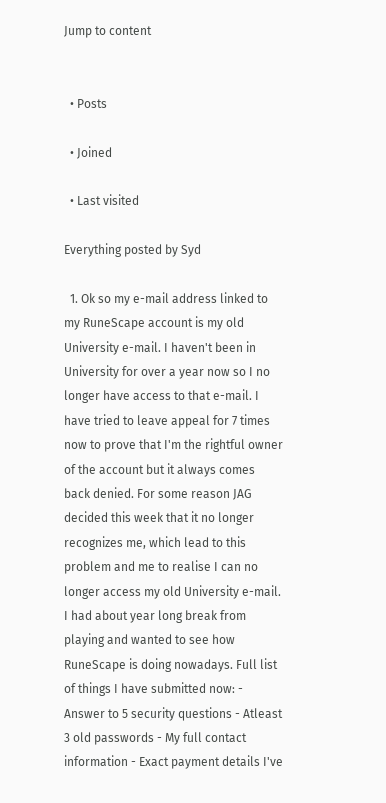Jump to content


  • Posts

  • Joined

  • Last visited

Everything posted by Syd

  1. Ok so my e-mail address linked to my RuneScape account is my old University e-mail. I haven't been in University for over a year now so I no longer have access to that e-mail. I have tried to leave appeal for 7 times now to prove that I'm the rightful owner of the account but it always comes back denied. For some reason JAG decided this week that it no longer recognizes me, which lead to this problem and me to realise I can no longer access my old University e-mail. I had about year long break from playing and wanted to see how RuneScape is doing nowadays. Full list of things I have submitted now: - Answer to 5 security questions - Atleast 3 old passwords - My full contact information - Exact payment details I've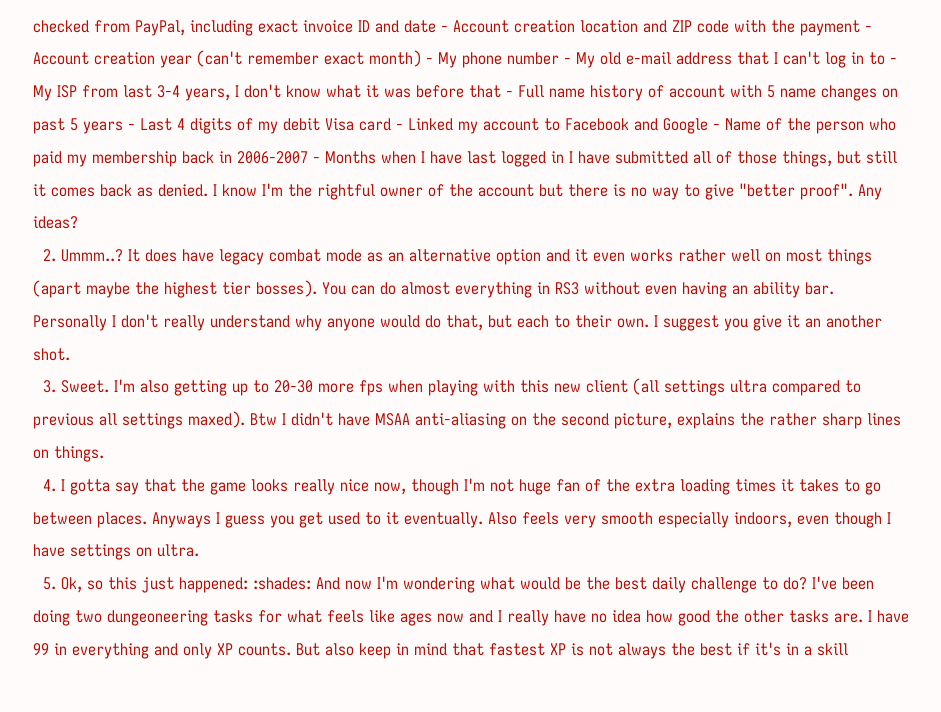checked from PayPal, including exact invoice ID and date - Account creation location and ZIP code with the payment - Account creation year (can't remember exact month) - My phone number - My old e-mail address that I can't log in to - My ISP from last 3-4 years, I don't know what it was before that - Full name history of account with 5 name changes on past 5 years - Last 4 digits of my debit Visa card - Linked my account to Facebook and Google - Name of the person who paid my membership back in 2006-2007 - Months when I have last logged in I have submitted all of those things, but still it comes back as denied. I know I'm the rightful owner of the account but there is no way to give "better proof". Any ideas?
  2. Ummm..? It does have legacy combat mode as an alternative option and it even works rather well on most things (apart maybe the highest tier bosses). You can do almost everything in RS3 without even having an ability bar. Personally I don't really understand why anyone would do that, but each to their own. I suggest you give it an another shot.
  3. Sweet. I'm also getting up to 20-30 more fps when playing with this new client (all settings ultra compared to previous all settings maxed). Btw I didn't have MSAA anti-aliasing on the second picture, explains the rather sharp lines on things.
  4. I gotta say that the game looks really nice now, though I'm not huge fan of the extra loading times it takes to go between places. Anyways I guess you get used to it eventually. Also feels very smooth especially indoors, even though I have settings on ultra.
  5. Ok, so this just happened: :shades: And now I'm wondering what would be the best daily challenge to do? I've been doing two dungeoneering tasks for what feels like ages now and I really have no idea how good the other tasks are. I have 99 in everything and only XP counts. But also keep in mind that fastest XP is not always the best if it's in a skill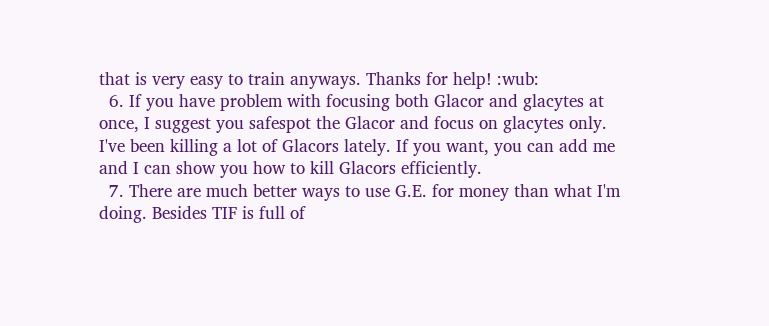that is very easy to train anyways. Thanks for help! :wub:
  6. If you have problem with focusing both Glacor and glacytes at once, I suggest you safespot the Glacor and focus on glacytes only. I've been killing a lot of Glacors lately. If you want, you can add me and I can show you how to kill Glacors efficiently.
  7. There are much better ways to use G.E. for money than what I'm doing. Besides TIF is full of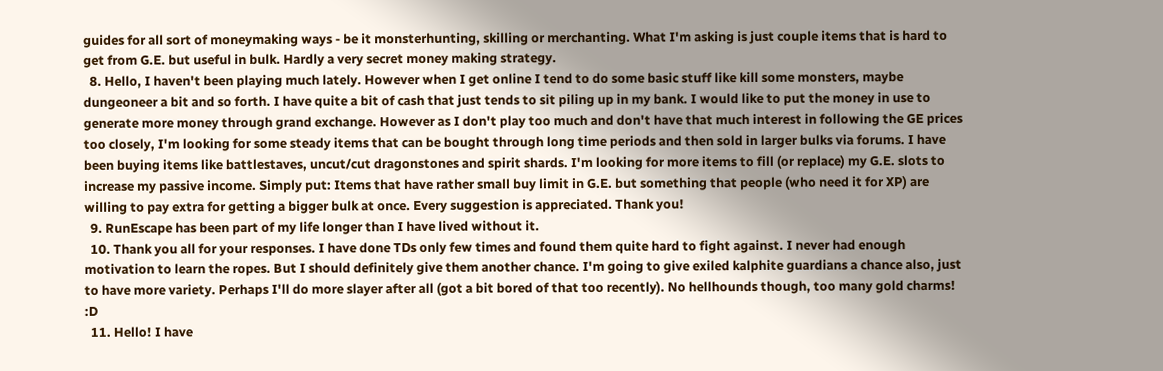guides for all sort of moneymaking ways - be it monsterhunting, skilling or merchanting. What I'm asking is just couple items that is hard to get from G.E. but useful in bulk. Hardly a very secret money making strategy.
  8. Hello, I haven't been playing much lately. However when I get online I tend to do some basic stuff like kill some monsters, maybe dungeoneer a bit and so forth. I have quite a bit of cash that just tends to sit piling up in my bank. I would like to put the money in use to generate more money through grand exchange. However as I don't play too much and don't have that much interest in following the GE prices too closely, I'm looking for some steady items that can be bought through long time periods and then sold in larger bulks via forums. I have been buying items like battlestaves, uncut/cut dragonstones and spirit shards. I'm looking for more items to fill (or replace) my G.E. slots to increase my passive income. Simply put: Items that have rather small buy limit in G.E. but something that people (who need it for XP) are willing to pay extra for getting a bigger bulk at once. Every suggestion is appreciated. Thank you!
  9. RunEscape has been part of my life longer than I have lived without it.
  10. Thank you all for your responses. I have done TDs only few times and found them quite hard to fight against. I never had enough motivation to learn the ropes. But I should definitely give them another chance. I'm going to give exiled kalphite guardians a chance also, just to have more variety. Perhaps I'll do more slayer after all (got a bit bored of that too recently). No hellhounds though, too many gold charms! :D
  11. Hello! I have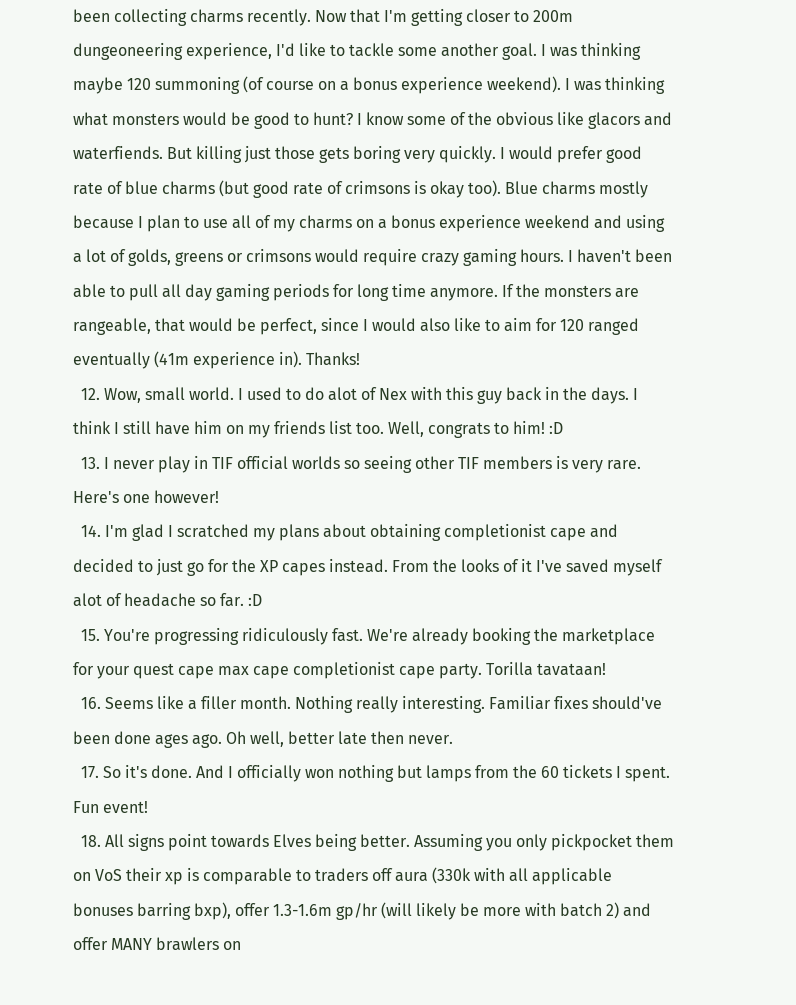been collecting charms recently. Now that I'm getting closer to 200m dungeoneering experience, I'd like to tackle some another goal. I was thinking maybe 120 summoning (of course on a bonus experience weekend). I was thinking what monsters would be good to hunt? I know some of the obvious like glacors and waterfiends. But killing just those gets boring very quickly. I would prefer good rate of blue charms (but good rate of crimsons is okay too). Blue charms mostly because I plan to use all of my charms on a bonus experience weekend and using a lot of golds, greens or crimsons would require crazy gaming hours. I haven't been able to pull all day gaming periods for long time anymore. If the monsters are rangeable, that would be perfect, since I would also like to aim for 120 ranged eventually (41m experience in). Thanks!
  12. Wow, small world. I used to do alot of Nex with this guy back in the days. I think I still have him on my friends list too. Well, congrats to him! :D
  13. I never play in TIF official worlds so seeing other TIF members is very rare. Here's one however!
  14. I'm glad I scratched my plans about obtaining completionist cape and decided to just go for the XP capes instead. From the looks of it I've saved myself alot of headache so far. :D
  15. You're progressing ridiculously fast. We're already booking the marketplace for your quest cape max cape completionist cape party. Torilla tavataan!
  16. Seems like a filler month. Nothing really interesting. Familiar fixes should've been done ages ago. Oh well, better late then never.
  17. So it's done. And I officially won nothing but lamps from the 60 tickets I spent. Fun event!
  18. All signs point towards Elves being better. Assuming you only pickpocket them on VoS their xp is comparable to traders off aura (330k with all applicable bonuses barring bxp), offer 1.3-1.6m gp/hr (will likely be more with batch 2) and offer MANY brawlers on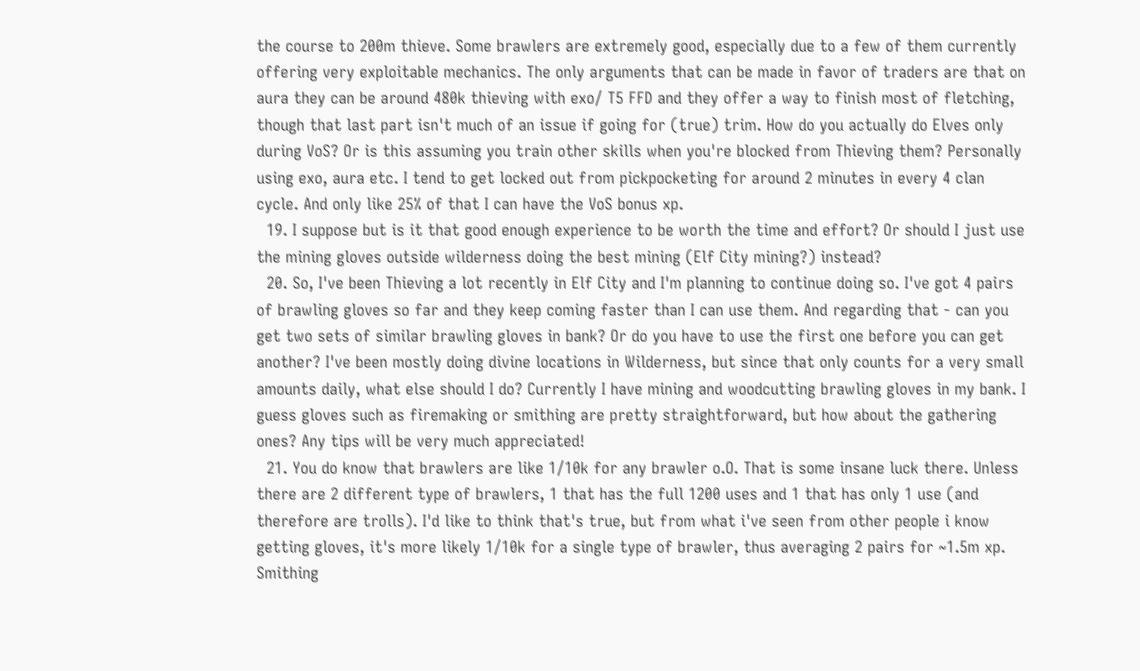the course to 200m thieve. Some brawlers are extremely good, especially due to a few of them currently offering very exploitable mechanics. The only arguments that can be made in favor of traders are that on aura they can be around 480k thieving with exo/ T5 FFD and they offer a way to finish most of fletching, though that last part isn't much of an issue if going for (true) trim. How do you actually do Elves only during VoS? Or is this assuming you train other skills when you're blocked from Thieving them? Personally using exo, aura etc. I tend to get locked out from pickpocketing for around 2 minutes in every 4 clan cycle. And only like 25% of that I can have the VoS bonus xp.
  19. I suppose but is it that good enough experience to be worth the time and effort? Or should I just use the mining gloves outside wilderness doing the best mining (Elf City mining?) instead?
  20. So, I've been Thieving a lot recently in Elf City and I'm planning to continue doing so. I've got 4 pairs of brawling gloves so far and they keep coming faster than I can use them. And regarding that - can you get two sets of similar brawling gloves in bank? Or do you have to use the first one before you can get another? I've been mostly doing divine locations in Wilderness, but since that only counts for a very small amounts daily, what else should I do? Currently I have mining and woodcutting brawling gloves in my bank. I guess gloves such as firemaking or smithing are pretty straightforward, but how about the gathering ones? Any tips will be very much appreciated!
  21. You do know that brawlers are like 1/10k for any brawler o.O. That is some insane luck there. Unless there are 2 different type of brawlers, 1 that has the full 1200 uses and 1 that has only 1 use (and therefore are trolls). I'd like to think that's true, but from what i've seen from other people i know getting gloves, it's more likely 1/10k for a single type of brawler, thus averaging 2 pairs for ~1.5m xp. Smithing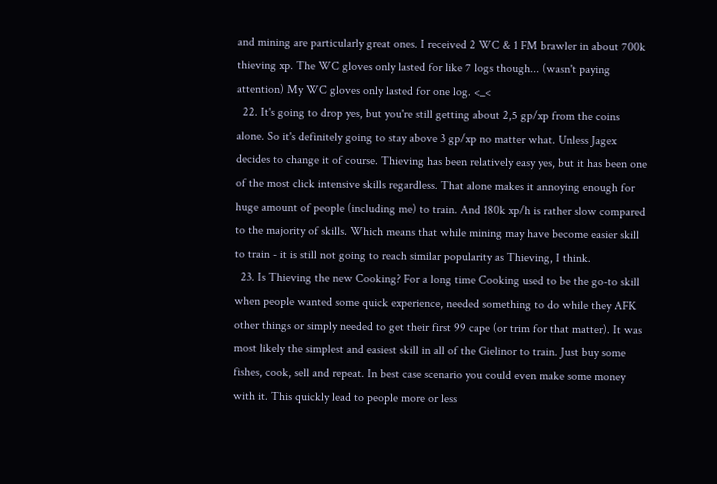and mining are particularly great ones. I received 2 WC & 1 FM brawler in about 700k thieving xp. The WC gloves only lasted for like 7 logs though... (wasn't paying attention) My WC gloves only lasted for one log. <_<
  22. It's going to drop yes, but you're still getting about 2,5 gp/xp from the coins alone. So it's definitely going to stay above 3 gp/xp no matter what. Unless Jagex decides to change it of course. Thieving has been relatively easy yes, but it has been one of the most click intensive skills regardless. That alone makes it annoying enough for huge amount of people (including me) to train. And 180k xp/h is rather slow compared to the majority of skills. Which means that while mining may have become easier skill to train - it is still not going to reach similar popularity as Thieving, I think.
  23. Is Thieving the new Cooking? For a long time Cooking used to be the go-to skill when people wanted some quick experience, needed something to do while they AFK other things or simply needed to get their first 99 cape (or trim for that matter). It was most likely the simplest and easiest skill in all of the Gielinor to train. Just buy some fishes, cook, sell and repeat. In best case scenario you could even make some money with it. This quickly lead to people more or less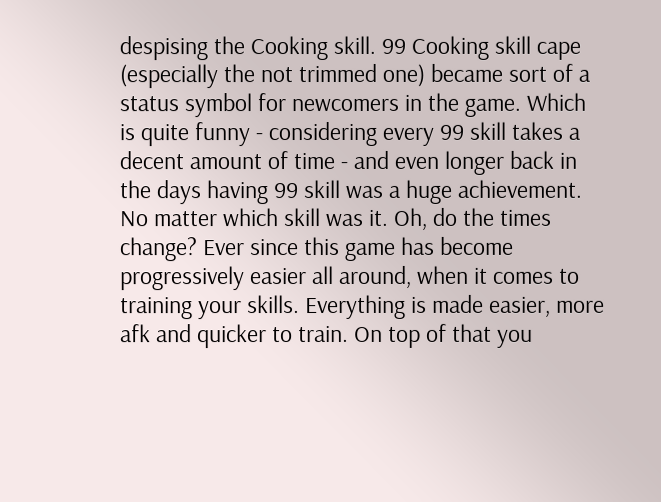despising the Cooking skill. 99 Cooking skill cape (especially the not trimmed one) became sort of a status symbol for newcomers in the game. Which is quite funny - considering every 99 skill takes a decent amount of time - and even longer back in the days having 99 skill was a huge achievement. No matter which skill was it. Oh, do the times change? Ever since this game has become progressively easier all around, when it comes to training your skills. Everything is made easier, more afk and quicker to train. On top of that you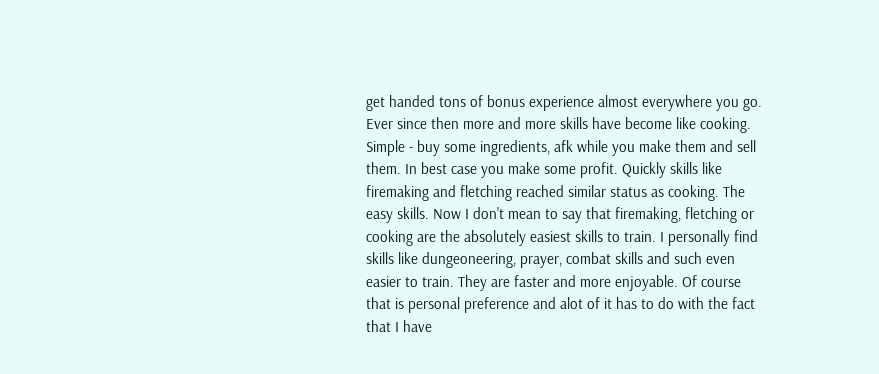get handed tons of bonus experience almost everywhere you go. Ever since then more and more skills have become like cooking. Simple - buy some ingredients, afk while you make them and sell them. In best case you make some profit. Quickly skills like firemaking and fletching reached similar status as cooking. The easy skills. Now I don't mean to say that firemaking, fletching or cooking are the absolutely easiest skills to train. I personally find skills like dungeoneering, prayer, combat skills and such even easier to train. They are faster and more enjoyable. Of course that is personal preference and alot of it has to do with the fact that I have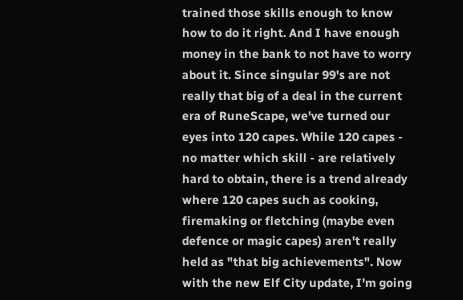trained those skills enough to know how to do it right. And I have enough money in the bank to not have to worry about it. Since singular 99's are not really that big of a deal in the current era of RuneScape, we've turned our eyes into 120 capes. While 120 capes - no matter which skill - are relatively hard to obtain, there is a trend already where 120 capes such as cooking, firemaking or fletching (maybe even defence or magic capes) aren't really held as "that big achievements". Now with the new Elf City update, I'm going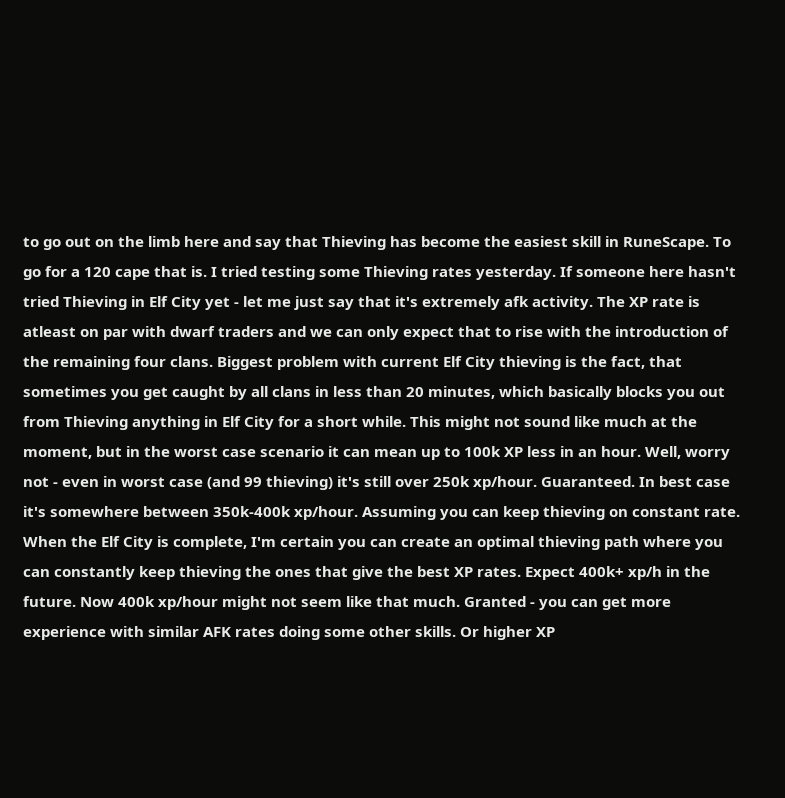to go out on the limb here and say that Thieving has become the easiest skill in RuneScape. To go for a 120 cape that is. I tried testing some Thieving rates yesterday. If someone here hasn't tried Thieving in Elf City yet - let me just say that it's extremely afk activity. The XP rate is atleast on par with dwarf traders and we can only expect that to rise with the introduction of the remaining four clans. Biggest problem with current Elf City thieving is the fact, that sometimes you get caught by all clans in less than 20 minutes, which basically blocks you out from Thieving anything in Elf City for a short while. This might not sound like much at the moment, but in the worst case scenario it can mean up to 100k XP less in an hour. Well, worry not - even in worst case (and 99 thieving) it's still over 250k xp/hour. Guaranteed. In best case it's somewhere between 350k-400k xp/hour. Assuming you can keep thieving on constant rate. When the Elf City is complete, I'm certain you can create an optimal thieving path where you can constantly keep thieving the ones that give the best XP rates. Expect 400k+ xp/h in the future. Now 400k xp/hour might not seem like that much. Granted - you can get more experience with similar AFK rates doing some other skills. Or higher XP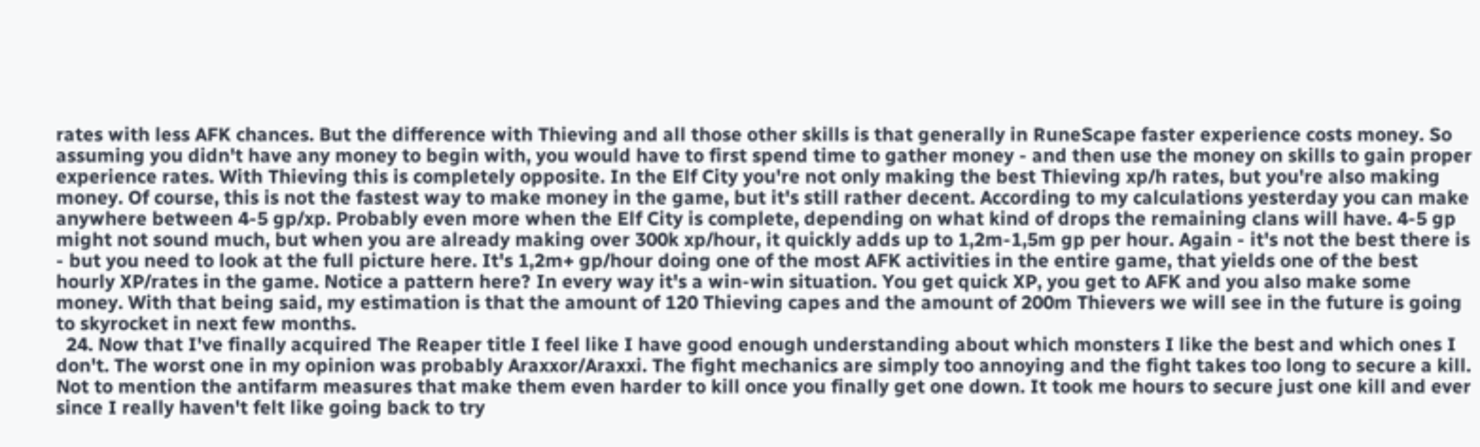rates with less AFK chances. But the difference with Thieving and all those other skills is that generally in RuneScape faster experience costs money. So assuming you didn't have any money to begin with, you would have to first spend time to gather money - and then use the money on skills to gain proper experience rates. With Thieving this is completely opposite. In the Elf City you're not only making the best Thieving xp/h rates, but you're also making money. Of course, this is not the fastest way to make money in the game, but it's still rather decent. According to my calculations yesterday you can make anywhere between 4-5 gp/xp. Probably even more when the Elf City is complete, depending on what kind of drops the remaining clans will have. 4-5 gp might not sound much, but when you are already making over 300k xp/hour, it quickly adds up to 1,2m-1,5m gp per hour. Again - it's not the best there is - but you need to look at the full picture here. It's 1,2m+ gp/hour doing one of the most AFK activities in the entire game, that yields one of the best hourly XP/rates in the game. Notice a pattern here? In every way it's a win-win situation. You get quick XP, you get to AFK and you also make some money. With that being said, my estimation is that the amount of 120 Thieving capes and the amount of 200m Thievers we will see in the future is going to skyrocket in next few months.
  24. Now that I've finally acquired The Reaper title I feel like I have good enough understanding about which monsters I like the best and which ones I don't. The worst one in my opinion was probably Araxxor/Araxxi. The fight mechanics are simply too annoying and the fight takes too long to secure a kill. Not to mention the antifarm measures that make them even harder to kill once you finally get one down. It took me hours to secure just one kill and ever since I really haven't felt like going back to try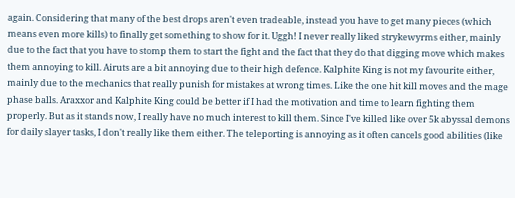again. Considering that many of the best drops aren't even tradeable, instead you have to get many pieces (which means even more kills) to finally get something to show for it. Uggh! I never really liked strykewyrms either, mainly due to the fact that you have to stomp them to start the fight and the fact that they do that digging move which makes them annoying to kill. Airuts are a bit annoying due to their high defence. Kalphite King is not my favourite either, mainly due to the mechanics that really punish for mistakes at wrong times. Like the one hit kill moves and the mage phase balls. Araxxor and Kalphite King could be better if I had the motivation and time to learn fighting them properly. But as it stands now, I really have no much interest to kill them. Since I've killed like over 5k abyssal demons for daily slayer tasks, I don't really like them either. The teleporting is annoying as it often cancels good abilities (like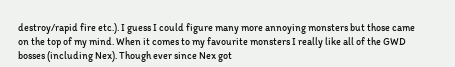destroy/rapid fire etc.). I guess I could figure many more annoying monsters but those came on the top of my mind. When it comes to my favourite monsters I really like all of the GWD bosses (including Nex). Though ever since Nex got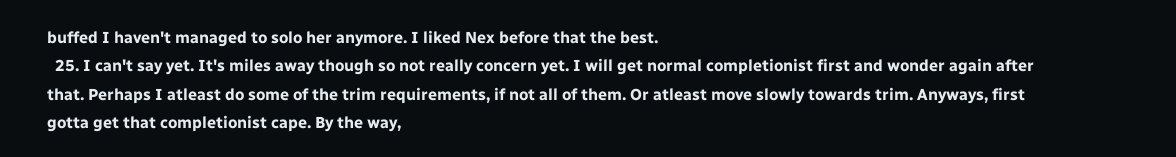buffed I haven't managed to solo her anymore. I liked Nex before that the best.
  25. I can't say yet. It's miles away though so not really concern yet. I will get normal completionist first and wonder again after that. Perhaps I atleast do some of the trim requirements, if not all of them. Or atleast move slowly towards trim. Anyways, first gotta get that completionist cape. By the way,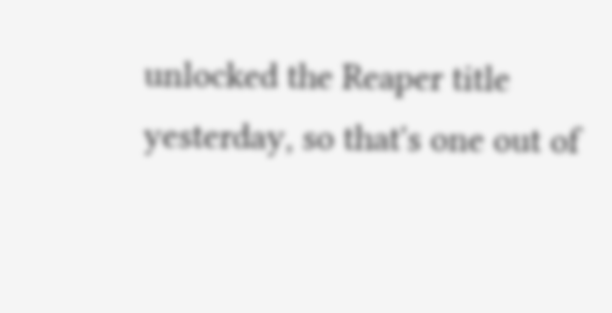unlocked the Reaper title yesterday, so that's one out of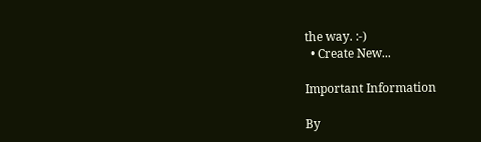the way. :-)
  • Create New...

Important Information

By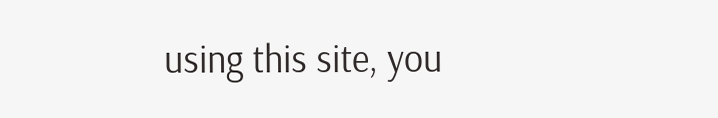using this site, you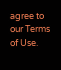agree to our Terms of Use.